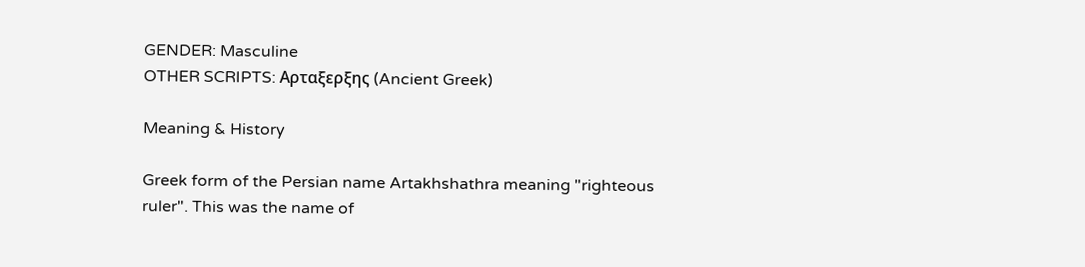GENDER: Masculine
OTHER SCRIPTS: Αρταξερξης (Ancient Greek)

Meaning & History

Greek form of the Persian name Artakhshathra meaning "righteous ruler". This was the name of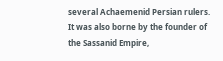several Achaemenid Persian rulers. It was also borne by the founder of the Sassanid Empire,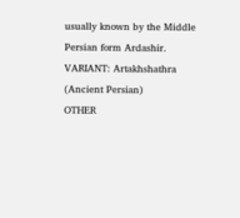usually known by the Middle Persian form Ardashir.
VARIANT: Artakhshathra (Ancient Persian)
OTHER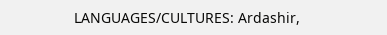LANGUAGES/CULTURES: Ardashir,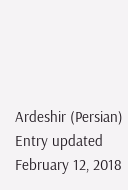Ardeshir (Persian)
Entry updated February 12, 2018